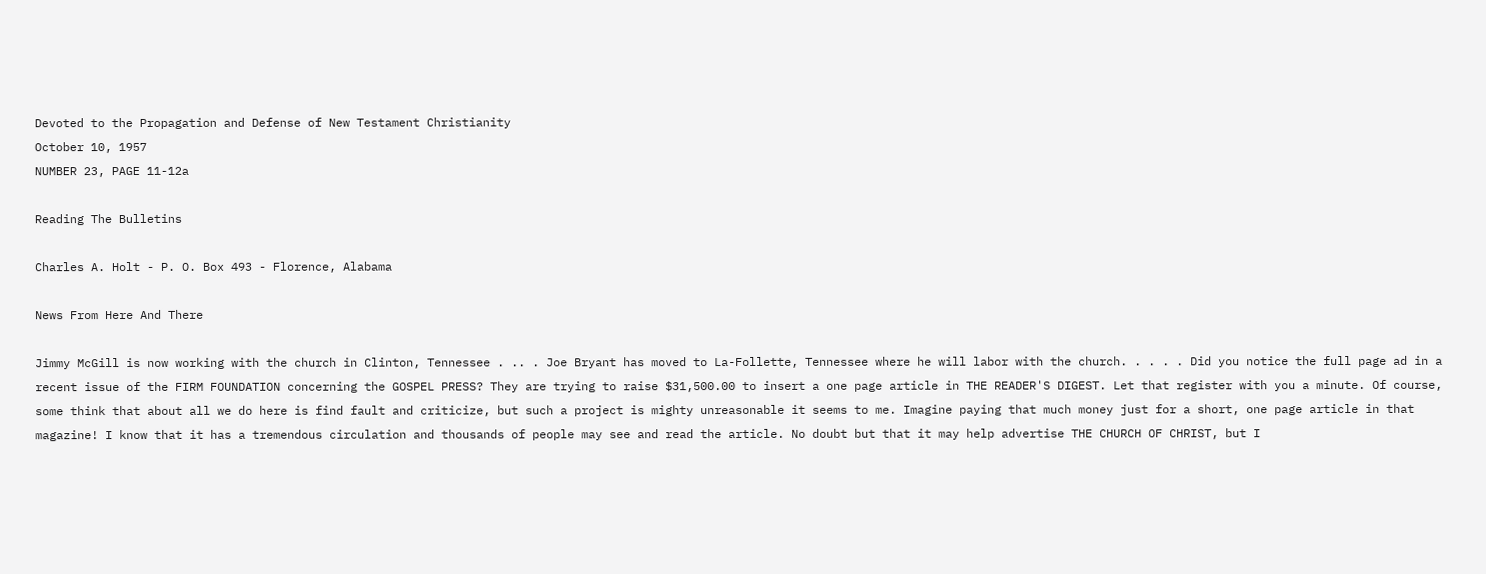Devoted to the Propagation and Defense of New Testament Christianity
October 10, 1957
NUMBER 23, PAGE 11-12a

Reading The Bulletins

Charles A. Holt - P. O. Box 493 - Florence, Alabama

News From Here And There

Jimmy McGill is now working with the church in Clinton, Tennessee . .. . Joe Bryant has moved to La-Follette, Tennessee where he will labor with the church. . . . . Did you notice the full page ad in a recent issue of the FIRM FOUNDATION concerning the GOSPEL PRESS? They are trying to raise $31,500.00 to insert a one page article in THE READER'S DIGEST. Let that register with you a minute. Of course, some think that about all we do here is find fault and criticize, but such a project is mighty unreasonable it seems to me. Imagine paying that much money just for a short, one page article in that magazine! I know that it has a tremendous circulation and thousands of people may see and read the article. No doubt but that it may help advertise THE CHURCH OF CHRIST, but I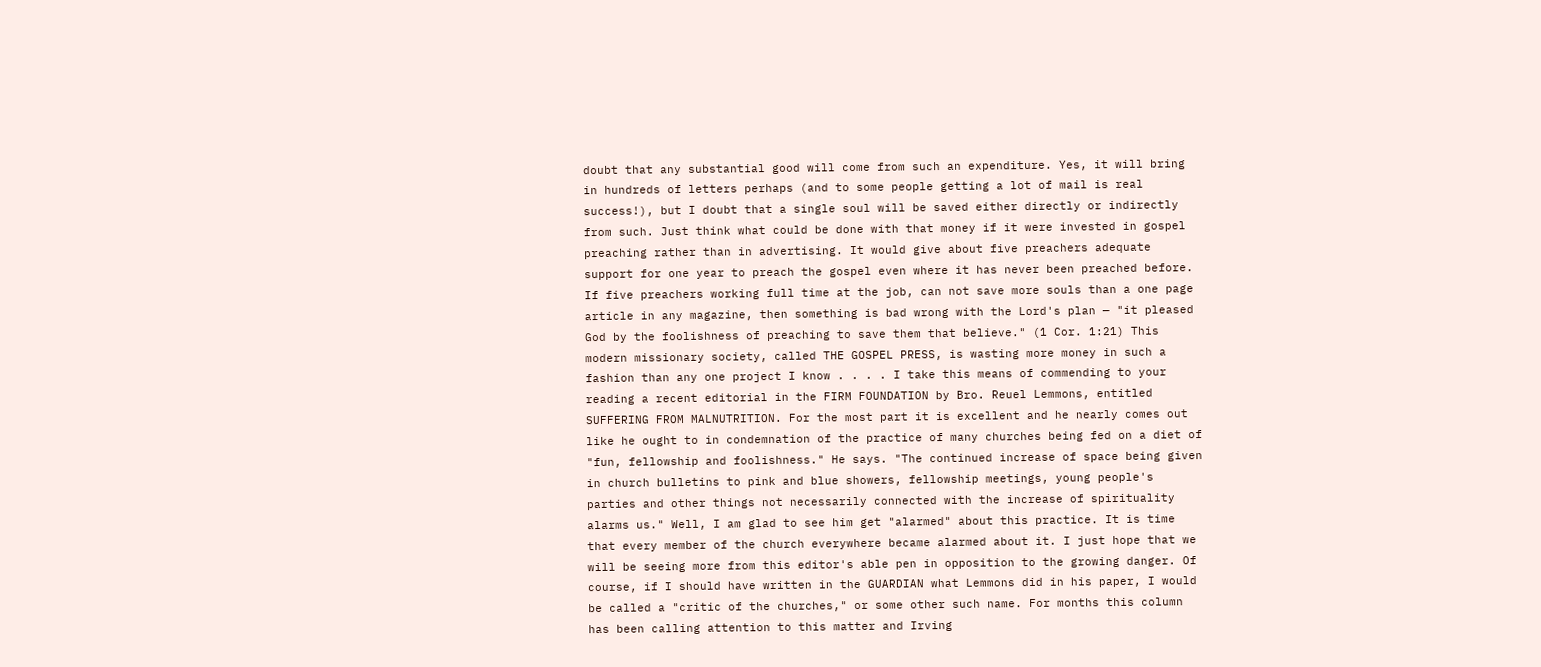doubt that any substantial good will come from such an expenditure. Yes, it will bring in hundreds of letters perhaps (and to some people getting a lot of mail is real success!), but I doubt that a single soul will be saved either directly or indirectly from such. Just think what could be done with that money if it were invested in gospel preaching rather than in advertising. It would give about five preachers adequate support for one year to preach the gospel even where it has never been preached before. If five preachers working full time at the job, can not save more souls than a one page article in any magazine, then something is bad wrong with the Lord's plan — "it pleased God by the foolishness of preaching to save them that believe." (1 Cor. 1:21) This modern missionary society, called THE GOSPEL PRESS, is wasting more money in such a fashion than any one project I know . . . . I take this means of commending to your reading a recent editorial in the FIRM FOUNDATION by Bro. Reuel Lemmons, entitled SUFFERING FROM MALNUTRITION. For the most part it is excellent and he nearly comes out like he ought to in condemnation of the practice of many churches being fed on a diet of "fun, fellowship and foolishness." He says. "The continued increase of space being given in church bulletins to pink and blue showers, fellowship meetings, young people's parties and other things not necessarily connected with the increase of spirituality alarms us." Well, I am glad to see him get "alarmed" about this practice. It is time that every member of the church everywhere became alarmed about it. I just hope that we will be seeing more from this editor's able pen in opposition to the growing danger. Of course, if I should have written in the GUARDIAN what Lemmons did in his paper, I would be called a "critic of the churches," or some other such name. For months this column has been calling attention to this matter and Irving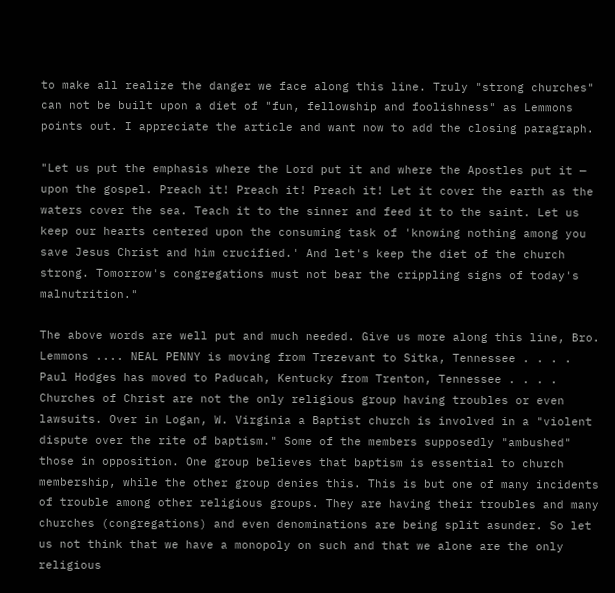to make all realize the danger we face along this line. Truly "strong churches" can not be built upon a diet of "fun, fellowship and foolishness" as Lemmons points out. I appreciate the article and want now to add the closing paragraph.

"Let us put the emphasis where the Lord put it and where the Apostles put it — upon the gospel. Preach it! Preach it! Preach it! Let it cover the earth as the waters cover the sea. Teach it to the sinner and feed it to the saint. Let us keep our hearts centered upon the consuming task of 'knowing nothing among you save Jesus Christ and him crucified.' And let's keep the diet of the church strong. Tomorrow's congregations must not bear the crippling signs of today's malnutrition."

The above words are well put and much needed. Give us more along this line, Bro. Lemmons .... NEAL PENNY is moving from Trezevant to Sitka, Tennessee . . . . Paul Hodges has moved to Paducah, Kentucky from Trenton, Tennessee . . . . Churches of Christ are not the only religious group having troubles or even lawsuits. Over in Logan, W. Virginia a Baptist church is involved in a "violent dispute over the rite of baptism." Some of the members supposedly "ambushed" those in opposition. One group believes that baptism is essential to church membership, while the other group denies this. This is but one of many incidents of trouble among other religious groups. They are having their troubles and many churches (congregations) and even denominations are being split asunder. So let us not think that we have a monopoly on such and that we alone are the only religious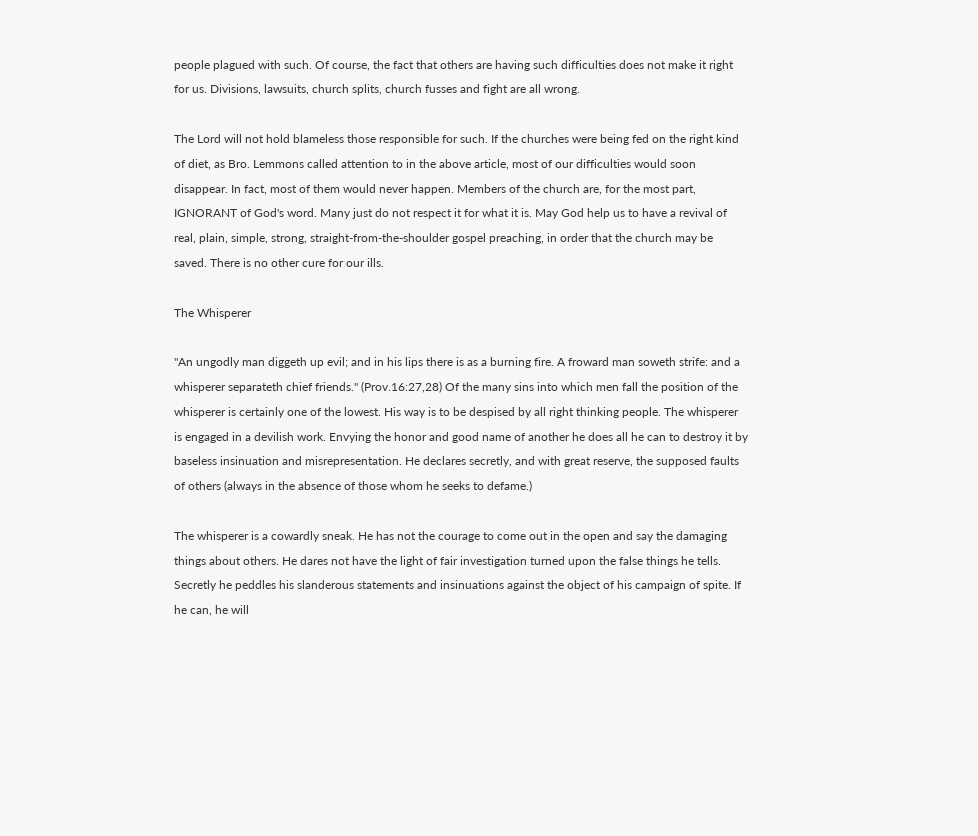people plagued with such. Of course, the fact that others are having such difficulties does not make it right for us. Divisions, lawsuits, church splits, church fusses and fight are all wrong.

The Lord will not hold blameless those responsible for such. If the churches were being fed on the right kind of diet, as Bro. Lemmons called attention to in the above article, most of our difficulties would soon disappear. In fact, most of them would never happen. Members of the church are, for the most part, IGNORANT of God's word. Many just do not respect it for what it is. May God help us to have a revival of real, plain, simple, strong, straight-from-the-shoulder gospel preaching, in order that the church may be saved. There is no other cure for our ills.

The Whisperer

"An ungodly man diggeth up evil; and in his lips there is as a burning fire. A froward man soweth strife: and a whisperer separateth chief friends." (Prov.16:27,28) Of the many sins into which men fall the position of the whisperer is certainly one of the lowest. His way is to be despised by all right thinking people. The whisperer is engaged in a devilish work. Envying the honor and good name of another he does all he can to destroy it by baseless insinuation and misrepresentation. He declares secretly, and with great reserve, the supposed faults of others (always in the absence of those whom he seeks to defame.)

The whisperer is a cowardly sneak. He has not the courage to come out in the open and say the damaging things about others. He dares not have the light of fair investigation turned upon the false things he tells. Secretly he peddles his slanderous statements and insinuations against the object of his campaign of spite. If he can, he will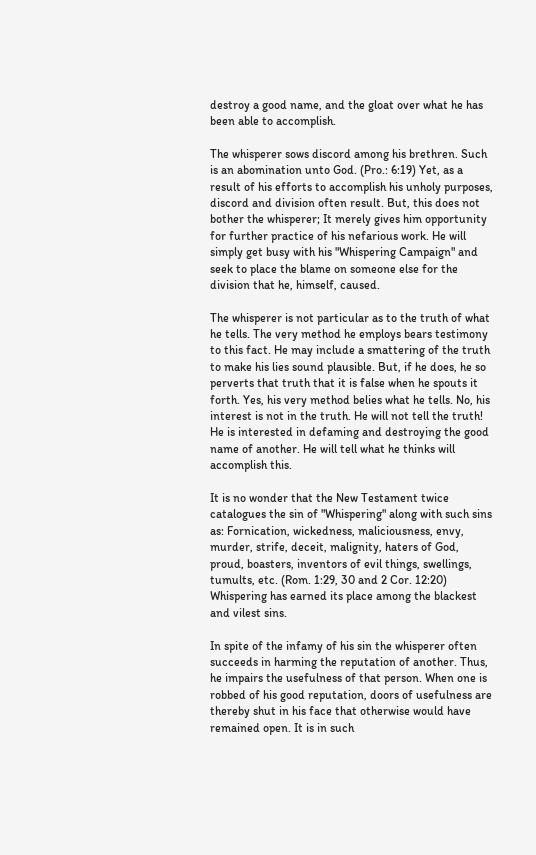destroy a good name, and the gloat over what he has been able to accomplish.

The whisperer sows discord among his brethren. Such is an abomination unto God. (Pro.: 6:19) Yet, as a result of his efforts to accomplish his unholy purposes, discord and division often result. But, this does not bother the whisperer; It merely gives him opportunity for further practice of his nefarious work. He will simply get busy with his "Whispering Campaign" and seek to place the blame on someone else for the division that he, himself, caused.

The whisperer is not particular as to the truth of what he tells. The very method he employs bears testimony to this fact. He may include a smattering of the truth to make his lies sound plausible. But, if he does, he so perverts that truth that it is false when he spouts it forth. Yes, his very method belies what he tells. No, his interest is not in the truth. He will not tell the truth! He is interested in defaming and destroying the good name of another. He will tell what he thinks will accomplish this.

It is no wonder that the New Testament twice catalogues the sin of "Whispering" along with such sins as: Fornication, wickedness, maliciousness, envy, murder, strife, deceit, malignity, haters of God, proud, boasters, inventors of evil things, swellings, tumults, etc. (Rom. 1:29, 30 and 2 Cor. 12:20) Whispering has earned its place among the blackest and vilest sins.

In spite of the infamy of his sin the whisperer often succeeds in harming the reputation of another. Thus, he impairs the usefulness of that person. When one is robbed of his good reputation, doors of usefulness are thereby shut in his face that otherwise would have remained open. It is in such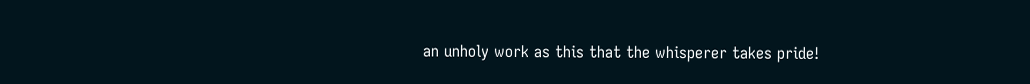an unholy work as this that the whisperer takes pride!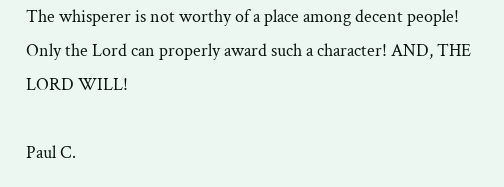The whisperer is not worthy of a place among decent people! Only the Lord can properly award such a character! AND, THE LORD WILL!

Paul C.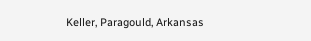Keller, Paragould, Arkansas